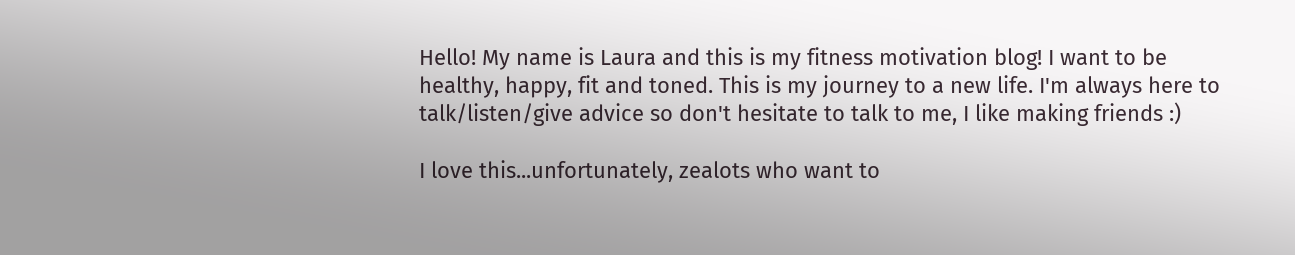Hello! My name is Laura and this is my fitness motivation blog! I want to be healthy, happy, fit and toned. This is my journey to a new life. I'm always here to talk/listen/give advice so don't hesitate to talk to me, I like making friends :)

I love this...unfortunately, zealots who want to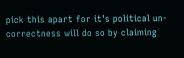pick this apart for it's political un-correctness will do so by claiming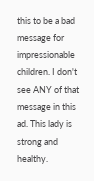this to be a bad message for impressionable children. I don't see ANY of that message in this ad. This lady is strong and healthy.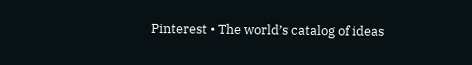Pinterest • The world’s catalog of ideas